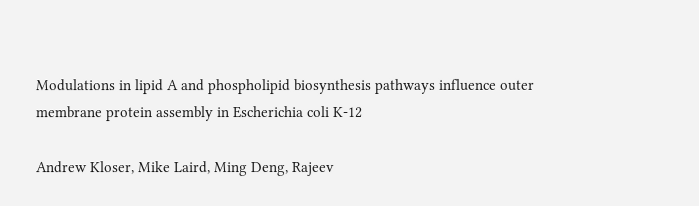Modulations in lipid A and phospholipid biosynthesis pathways influence outer membrane protein assembly in Escherichia coli K-12

Andrew Kloser, Mike Laird, Ming Deng, Rajeev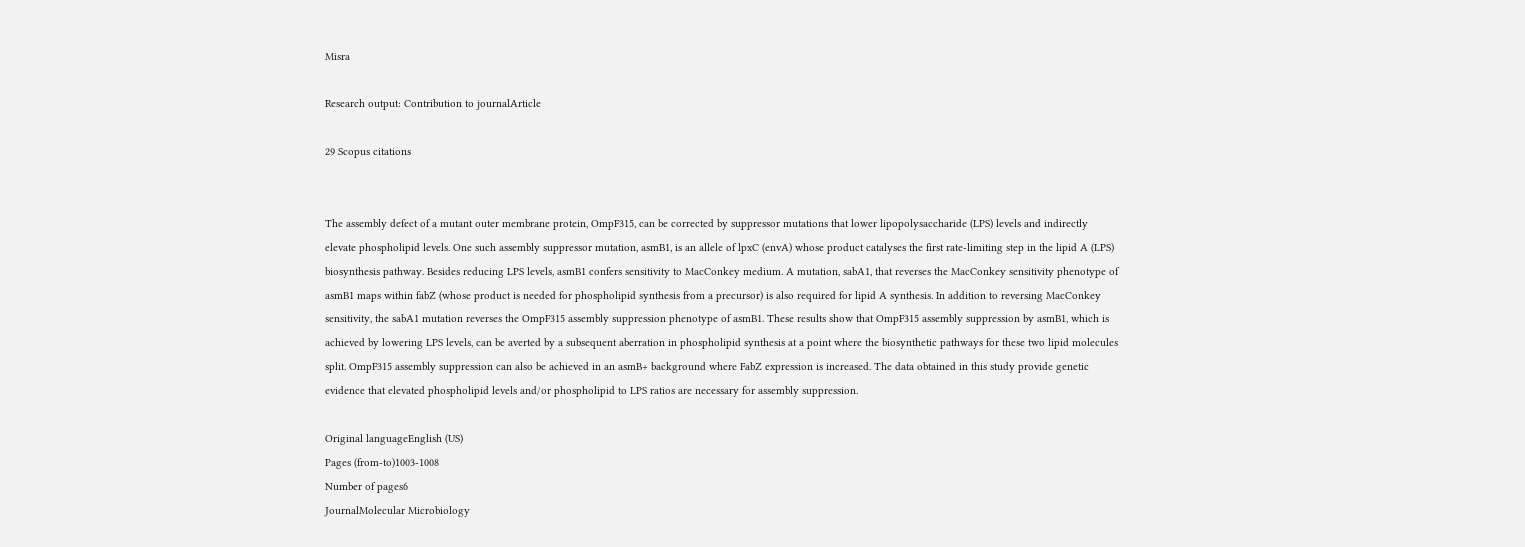Misra

Research output: Contribution to journalArticle

29 Scopus citations


The assembly defect of a mutant outer membrane protein, OmpF315, can be corrected by suppressor mutations that lower lipopolysaccharide (LPS) levels and indirectly elevate phospholipid levels. One such assembly suppressor mutation, asmB1, is an allele of lpxC (envA) whose product catalyses the first rate-limiting step in the lipid A (LPS) biosynthesis pathway. Besides reducing LPS levels, asmB1 confers sensitivity to MacConkey medium. A mutation, sabA1, that reverses the MacConkey sensitivity phenotype of asmB1 maps within fabZ (whose product is needed for phospholipid synthesis from a precursor) is also required for lipid A synthesis. In addition to reversing MacConkey sensitivity, the sabA1 mutation reverses the OmpF315 assembly suppression phenotype of asmB1. These results show that OmpF315 assembly suppression by asmB1, which is achieved by lowering LPS levels, can be averted by a subsequent aberration in phospholipid synthesis at a point where the biosynthetic pathways for these two lipid molecules split. OmpF315 assembly suppression can also be achieved in an asmB+ background where FabZ expression is increased. The data obtained in this study provide genetic evidence that elevated phospholipid levels and/or phospholipid to LPS ratios are necessary for assembly suppression.

Original languageEnglish (US)
Pages (from-to)1003-1008
Number of pages6
JournalMolecular Microbiology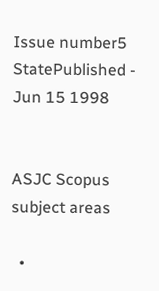Issue number5
StatePublished - Jun 15 1998


ASJC Scopus subject areas

  •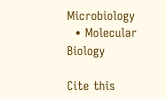Microbiology
  • Molecular Biology

Cite this